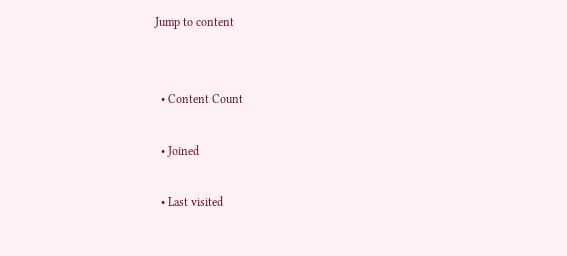Jump to content


  • Content Count

  • Joined

  • Last visited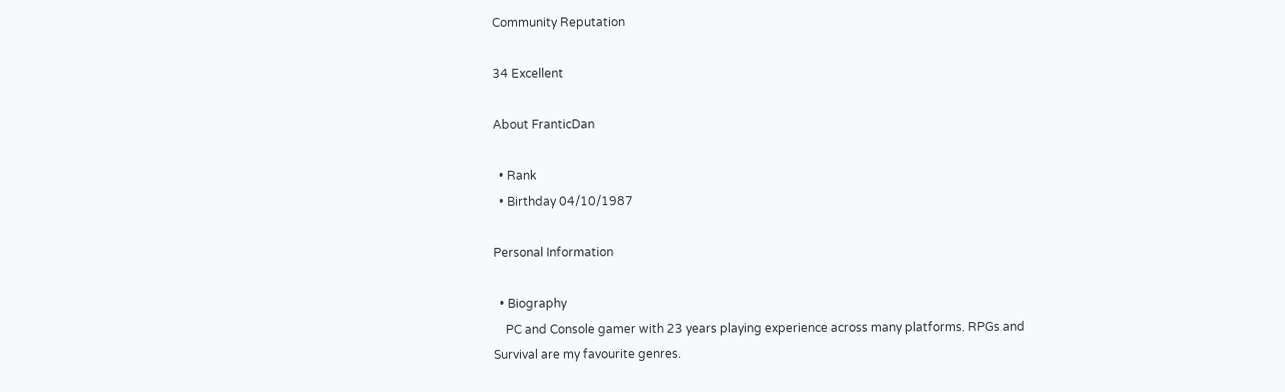Community Reputation

34 Excellent

About FranticDan

  • Rank
  • Birthday 04/10/1987

Personal Information

  • Biography
    PC and Console gamer with 23 years playing experience across many platforms. RPGs and Survival are my favourite genres.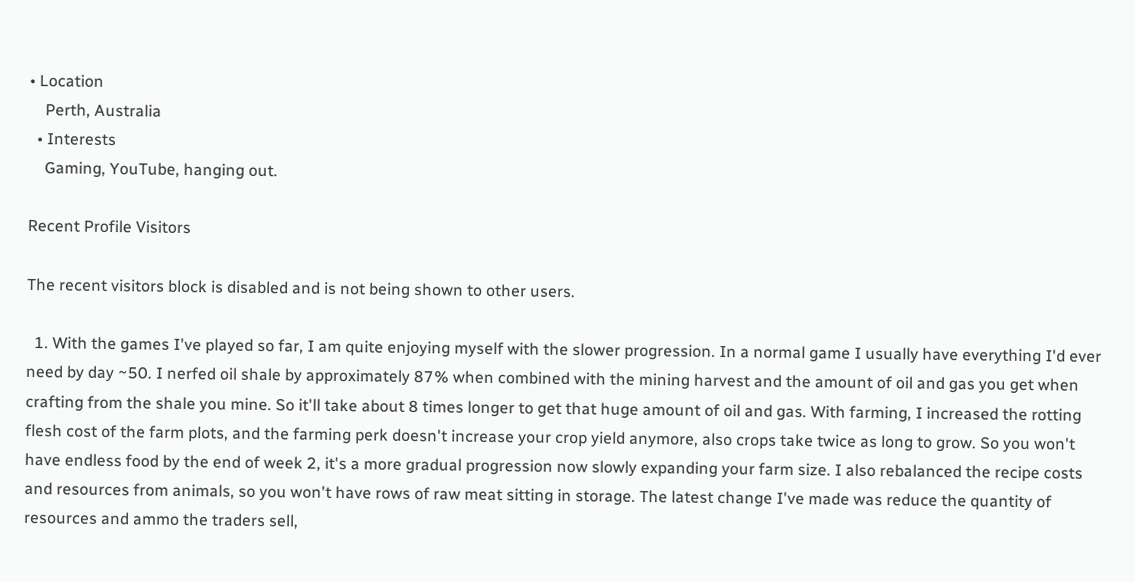• Location
    Perth, Australia
  • Interests
    Gaming, YouTube, hanging out.

Recent Profile Visitors

The recent visitors block is disabled and is not being shown to other users.

  1. With the games I've played so far, I am quite enjoying myself with the slower progression. In a normal game I usually have everything I'd ever need by day ~50. I nerfed oil shale by approximately 87% when combined with the mining harvest and the amount of oil and gas you get when crafting from the shale you mine. So it'll take about 8 times longer to get that huge amount of oil and gas. With farming, I increased the rotting flesh cost of the farm plots, and the farming perk doesn't increase your crop yield anymore, also crops take twice as long to grow. So you won't have endless food by the end of week 2, it's a more gradual progression now slowly expanding your farm size. I also rebalanced the recipe costs and resources from animals, so you won't have rows of raw meat sitting in storage. The latest change I've made was reduce the quantity of resources and ammo the traders sell,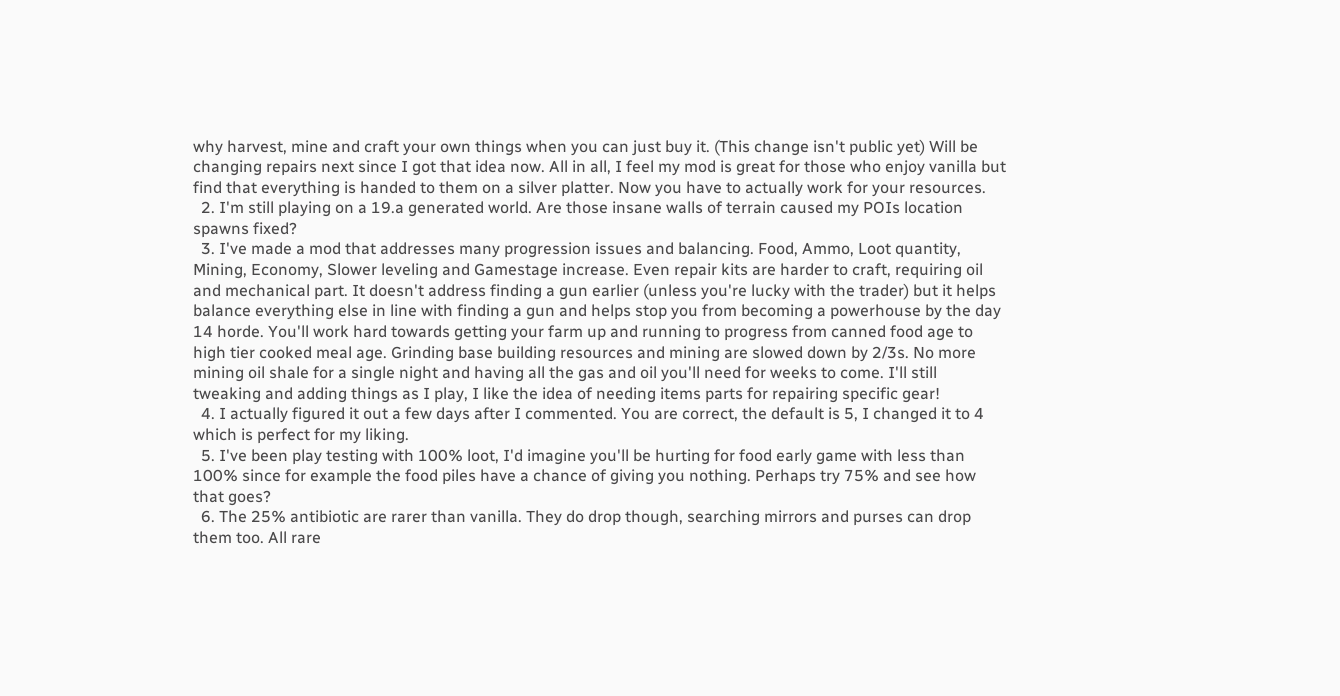why harvest, mine and craft your own things when you can just buy it. (This change isn't public yet) Will be changing repairs next since I got that idea now. All in all, I feel my mod is great for those who enjoy vanilla but find that everything is handed to them on a silver platter. Now you have to actually work for your resources.
  2. I'm still playing on a 19.a generated world. Are those insane walls of terrain caused my POIs location spawns fixed?
  3. I've made a mod that addresses many progression issues and balancing. Food, Ammo, Loot quantity, Mining, Economy, Slower leveling and Gamestage increase. Even repair kits are harder to craft, requiring oil and mechanical part. It doesn't address finding a gun earlier (unless you're lucky with the trader) but it helps balance everything else in line with finding a gun and helps stop you from becoming a powerhouse by the day 14 horde. You'll work hard towards getting your farm up and running to progress from canned food age to high tier cooked meal age. Grinding base building resources and mining are slowed down by 2/3s. No more mining oil shale for a single night and having all the gas and oil you'll need for weeks to come. I'll still tweaking and adding things as I play, I like the idea of needing items parts for repairing specific gear!
  4. I actually figured it out a few days after I commented. You are correct, the default is 5, I changed it to 4 which is perfect for my liking.
  5. I've been play testing with 100% loot, I'd imagine you'll be hurting for food early game with less than 100% since for example the food piles have a chance of giving you nothing. Perhaps try 75% and see how that goes?
  6. The 25% antibiotic are rarer than vanilla. They do drop though, searching mirrors and purses can drop them too. All rare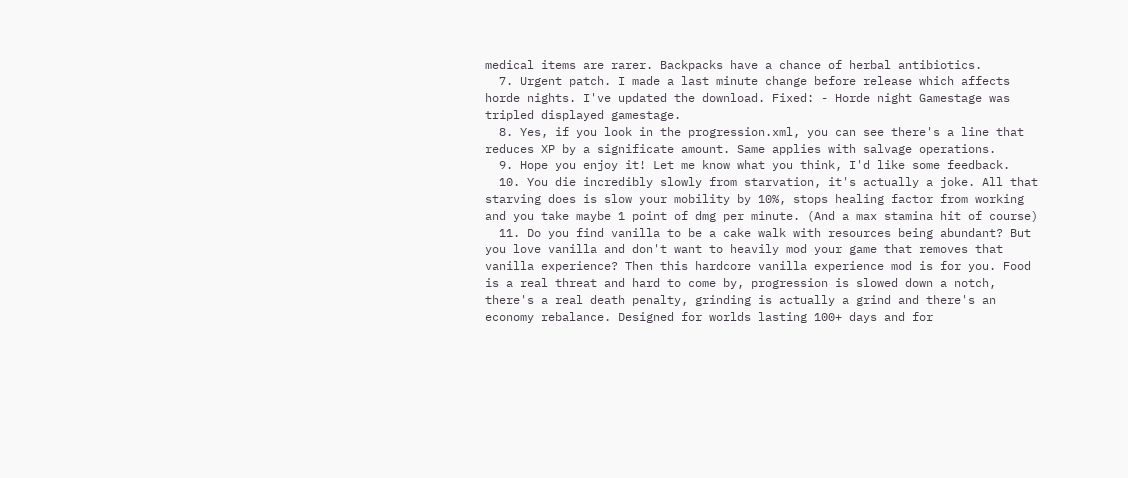medical items are rarer. Backpacks have a chance of herbal antibiotics.
  7. Urgent patch. I made a last minute change before release which affects horde nights. I've updated the download. Fixed: - Horde night Gamestage was tripled displayed gamestage.
  8. Yes, if you look in the progression.xml, you can see there's a line that reduces XP by a significate amount. Same applies with salvage operations.
  9. Hope you enjoy it! Let me know what you think, I'd like some feedback.
  10. You die incredibly slowly from starvation, it's actually a joke. All that starving does is slow your mobility by 10%, stops healing factor from working and you take maybe 1 point of dmg per minute. (And a max stamina hit of course)
  11. Do you find vanilla to be a cake walk with resources being abundant? But you love vanilla and don't want to heavily mod your game that removes that vanilla experience? Then this hardcore vanilla experience mod is for you. Food is a real threat and hard to come by, progression is slowed down a notch, there's a real death penalty, grinding is actually a grind and there's an economy rebalance. Designed for worlds lasting 100+ days and for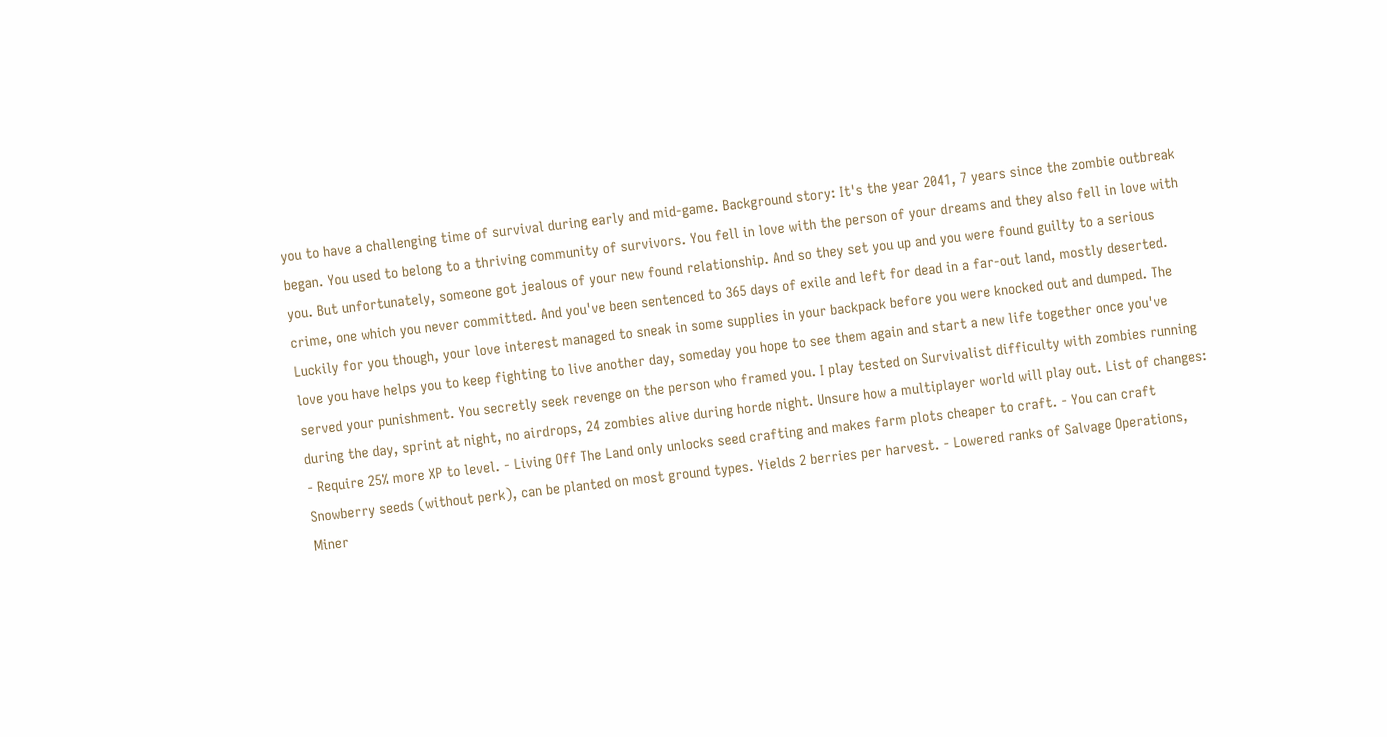you to have a challenging time of survival during early and mid-game. Background story: It's the year 2041, 7 years since the zombie outbreak began. You used to belong to a thriving community of survivors. You fell in love with the person of your dreams and they also fell in love with you. But unfortunately, someone got jealous of your new found relationship. And so they set you up and you were found guilty to a serious crime, one which you never committed. And you've been sentenced to 365 days of exile and left for dead in a far-out land, mostly deserted. Luckily for you though, your love interest managed to sneak in some supplies in your backpack before you were knocked out and dumped. The love you have helps you to keep fighting to live another day, someday you hope to see them again and start a new life together once you've served your punishment. You secretly seek revenge on the person who framed you. I play tested on Survivalist difficulty with zombies running during the day, sprint at night, no airdrops, 24 zombies alive during horde night. Unsure how a multiplayer world will play out. List of changes: - Require 25% more XP to level. - Living Off The Land only unlocks seed crafting and makes farm plots cheaper to craft. - You can craft Snowberry seeds (without perk), can be planted on most ground types. Yields 2 berries per harvest. - Lowered ranks of Salvage Operations, Miner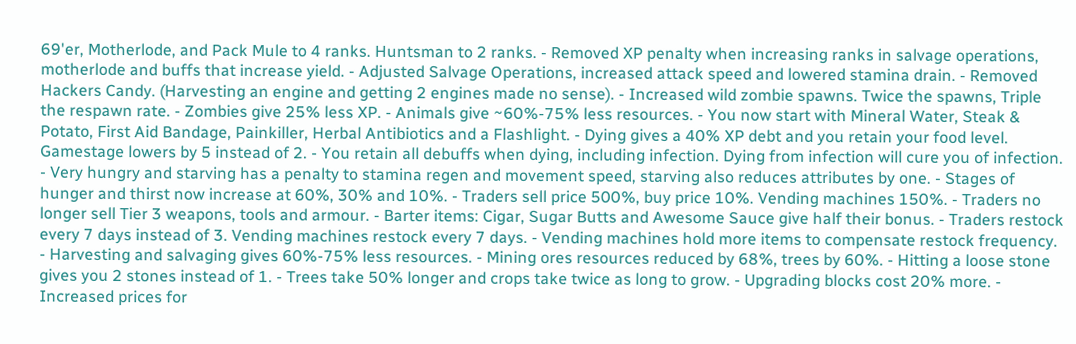69'er, Motherlode, and Pack Mule to 4 ranks. Huntsman to 2 ranks. - Removed XP penalty when increasing ranks in salvage operations, motherlode and buffs that increase yield. - Adjusted Salvage Operations, increased attack speed and lowered stamina drain. - Removed Hackers Candy. (Harvesting an engine and getting 2 engines made no sense). - Increased wild zombie spawns. Twice the spawns, Triple the respawn rate. - Zombies give 25% less XP. - Animals give ~60%-75% less resources. - You now start with Mineral Water, Steak & Potato, First Aid Bandage, Painkiller, Herbal Antibiotics and a Flashlight. - Dying gives a 40% XP debt and you retain your food level. Gamestage lowers by 5 instead of 2. - You retain all debuffs when dying, including infection. Dying from infection will cure you of infection. - Very hungry and starving has a penalty to stamina regen and movement speed, starving also reduces attributes by one. - Stages of hunger and thirst now increase at 60%, 30% and 10%. - Traders sell price 500%, buy price 10%. Vending machines 150%. - Traders no longer sell Tier 3 weapons, tools and armour. - Barter items: Cigar, Sugar Butts and Awesome Sauce give half their bonus. - Traders restock every 7 days instead of 3. Vending machines restock every 7 days. - Vending machines hold more items to compensate restock frequency. - Harvesting and salvaging gives 60%-75% less resources. - Mining ores resources reduced by 68%, trees by 60%. - Hitting a loose stone gives you 2 stones instead of 1. - Trees take 50% longer and crops take twice as long to grow. - Upgrading blocks cost 20% more. - Increased prices for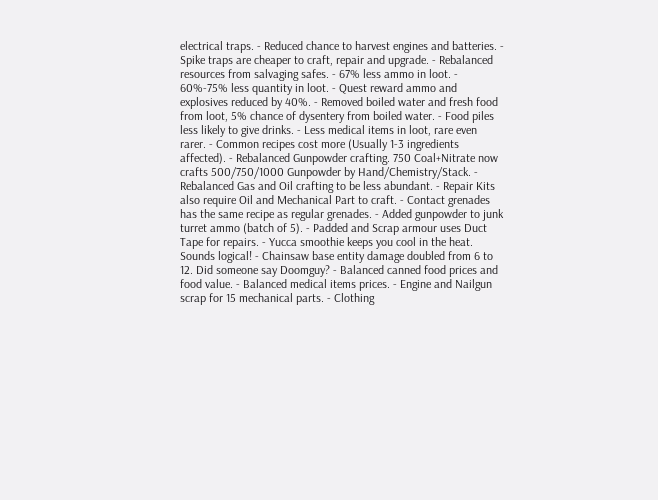electrical traps. - Reduced chance to harvest engines and batteries. - Spike traps are cheaper to craft, repair and upgrade. - Rebalanced resources from salvaging safes. - 67% less ammo in loot. - 60%-75% less quantity in loot. - Quest reward ammo and explosives reduced by 40%. - Removed boiled water and fresh food from loot, 5% chance of dysentery from boiled water. - Food piles less likely to give drinks. - Less medical items in loot, rare even rarer. - Common recipes cost more (Usually 1-3 ingredients affected). - Rebalanced Gunpowder crafting. 750 Coal+Nitrate now crafts 500/750/1000 Gunpowder by Hand/Chemistry/Stack. - Rebalanced Gas and Oil crafting to be less abundant. - Repair Kits also require Oil and Mechanical Part to craft. - Contact grenades has the same recipe as regular grenades. - Added gunpowder to junk turret ammo (batch of 5). - Padded and Scrap armour uses Duct Tape for repairs. - Yucca smoothie keeps you cool in the heat. Sounds logical! - Chainsaw base entity damage doubled from 6 to 12. Did someone say Doomguy? - Balanced canned food prices and food value. - Balanced medical items prices. - Engine and Nailgun scrap for 15 mechanical parts. - Clothing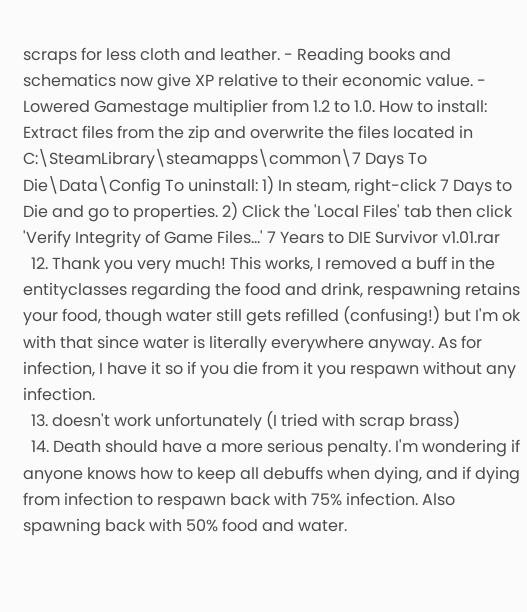scraps for less cloth and leather. - Reading books and schematics now give XP relative to their economic value. - Lowered Gamestage multiplier from 1.2 to 1.0. How to install: Extract files from the zip and overwrite the files located in C:\SteamLibrary\steamapps\common\7 Days To Die\Data\Config To uninstall: 1) In steam, right-click 7 Days to Die and go to properties. 2) Click the 'Local Files' tab then click 'Verify Integrity of Game Files...' 7 Years to DIE Survivor v1.01.rar
  12. Thank you very much! This works, I removed a buff in the entityclasses regarding the food and drink, respawning retains your food, though water still gets refilled (confusing!) but I'm ok with that since water is literally everywhere anyway. As for infection, I have it so if you die from it you respawn without any infection.
  13. doesn't work unfortunately (I tried with scrap brass)
  14. Death should have a more serious penalty. I'm wondering if anyone knows how to keep all debuffs when dying, and if dying from infection to respawn back with 75% infection. Also spawning back with 50% food and water.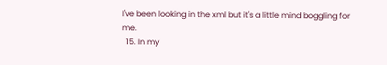I've been looking in the xml but it's a little mind boggling for me.
  15. In my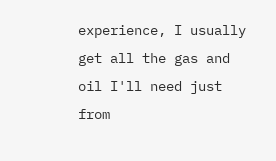experience, I usually get all the gas and oil I'll need just from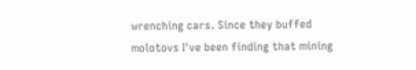wrenching cars. Since they buffed molotovs I've been finding that mining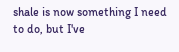shale is now something I need to do, but I've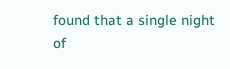found that a single night of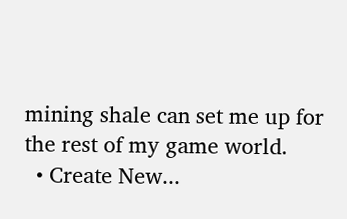mining shale can set me up for the rest of my game world.
  • Create New...